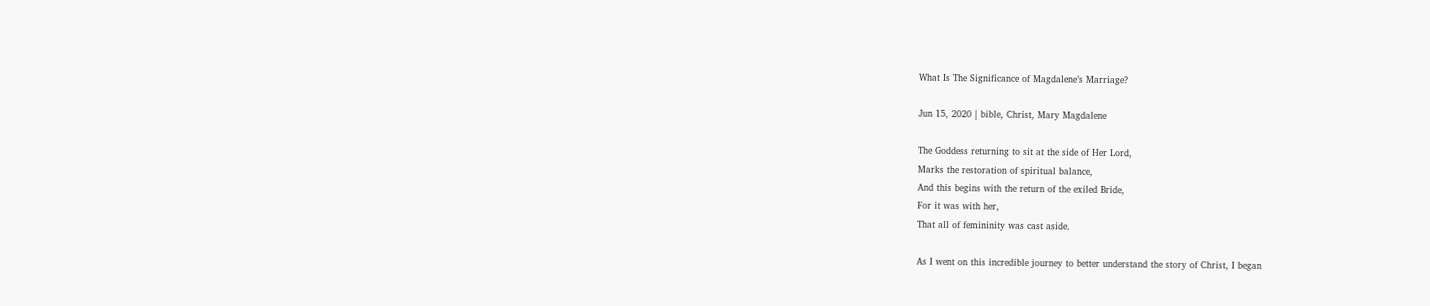What Is The Significance of Magdalene’s Marriage?

Jun 15, 2020 | bible, Christ, Mary Magdalene

The Goddess returning to sit at the side of Her Lord,
Marks the restoration of spiritual balance,
And this begins with the return of the exiled Bride,
For it was with her,
That all of femininity was cast aside.

As I went on this incredible journey to better understand the story of Christ, I began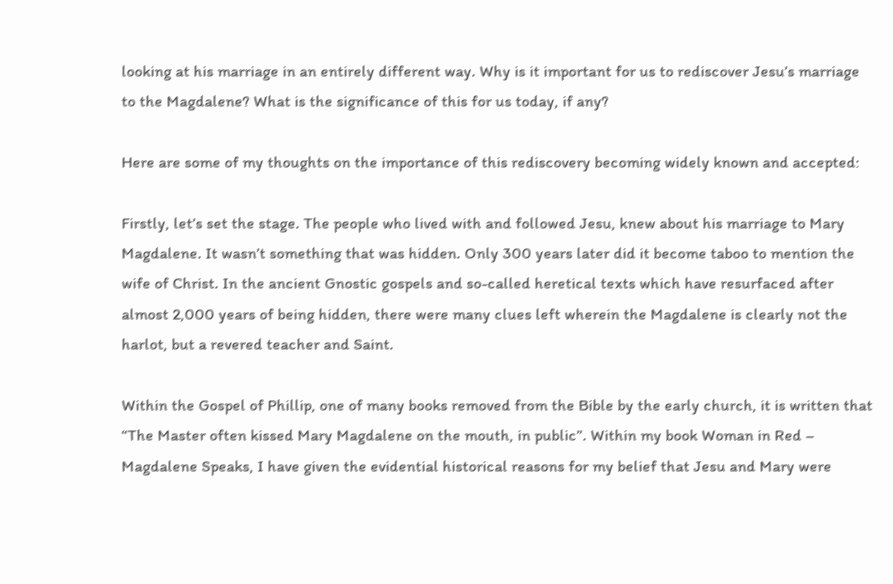looking at his marriage in an entirely different way. Why is it important for us to rediscover Jesu’s marriage to the Magdalene? What is the significance of this for us today, if any?

Here are some of my thoughts on the importance of this rediscovery becoming widely known and accepted:

Firstly, let’s set the stage. The people who lived with and followed Jesu, knew about his marriage to Mary Magdalene. It wasn’t something that was hidden. Only 300 years later did it become taboo to mention the wife of Christ. In the ancient Gnostic gospels and so-called heretical texts which have resurfaced after almost 2,000 years of being hidden, there were many clues left wherein the Magdalene is clearly not the harlot, but a revered teacher and Saint.

Within the Gospel of Phillip, one of many books removed from the Bible by the early church, it is written that “The Master often kissed Mary Magdalene on the mouth, in public”. Within my book Woman in Red – Magdalene Speaks, I have given the evidential historical reasons for my belief that Jesu and Mary were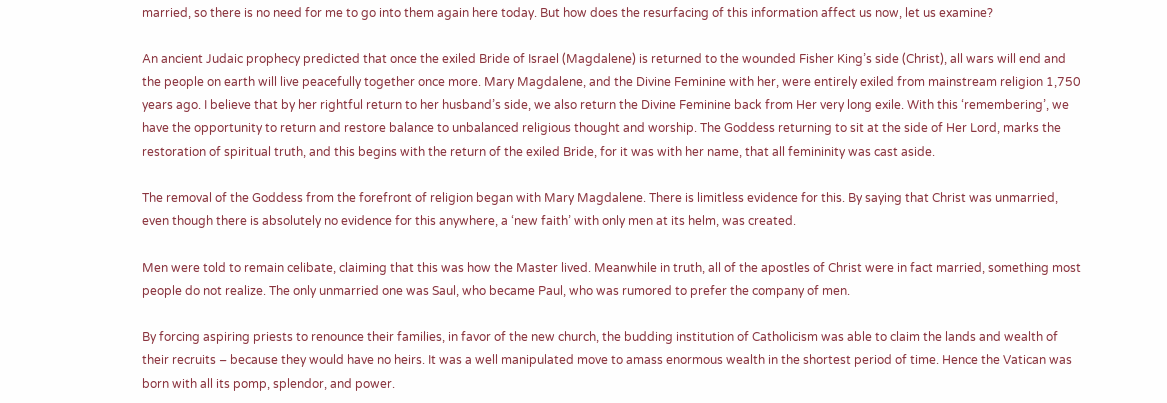married, so there is no need for me to go into them again here today. But how does the resurfacing of this information affect us now, let us examine?

An ancient Judaic prophecy predicted that once the exiled Bride of Israel (Magdalene) is returned to the wounded Fisher King’s side (Christ), all wars will end and the people on earth will live peacefully together once more. Mary Magdalene, and the Divine Feminine with her, were entirely exiled from mainstream religion 1,750 years ago. I believe that by her rightful return to her husband’s side, we also return the Divine Feminine back from Her very long exile. With this ‘remembering’, we have the opportunity to return and restore balance to unbalanced religious thought and worship. The Goddess returning to sit at the side of Her Lord, marks the restoration of spiritual truth, and this begins with the return of the exiled Bride, for it was with her name, that all femininity was cast aside.

The removal of the Goddess from the forefront of religion began with Mary Magdalene. There is limitless evidence for this. By saying that Christ was unmarried, even though there is absolutely no evidence for this anywhere, a ‘new faith’ with only men at its helm, was created.

Men were told to remain celibate, claiming that this was how the Master lived. Meanwhile in truth, all of the apostles of Christ were in fact married, something most people do not realize. The only unmarried one was Saul, who became Paul, who was rumored to prefer the company of men.

By forcing aspiring priests to renounce their families, in favor of the new church, the budding institution of Catholicism was able to claim the lands and wealth of their recruits – because they would have no heirs. It was a well manipulated move to amass enormous wealth in the shortest period of time. Hence the Vatican was born with all its pomp, splendor, and power.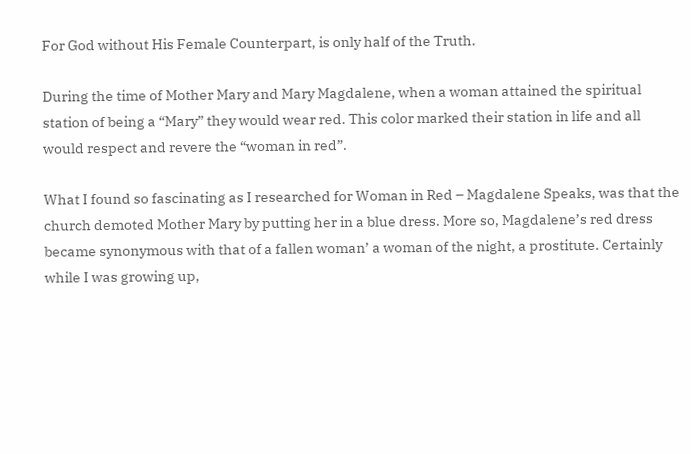For God without His Female Counterpart, is only half of the Truth.

During the time of Mother Mary and Mary Magdalene, when a woman attained the spiritual station of being a “Mary” they would wear red. This color marked their station in life and all would respect and revere the “woman in red”.

What I found so fascinating as I researched for Woman in Red – Magdalene Speaks, was that the church demoted Mother Mary by putting her in a blue dress. More so, Magdalene’s red dress became synonymous with that of a fallen woman’ a woman of the night, a prostitute. Certainly while I was growing up,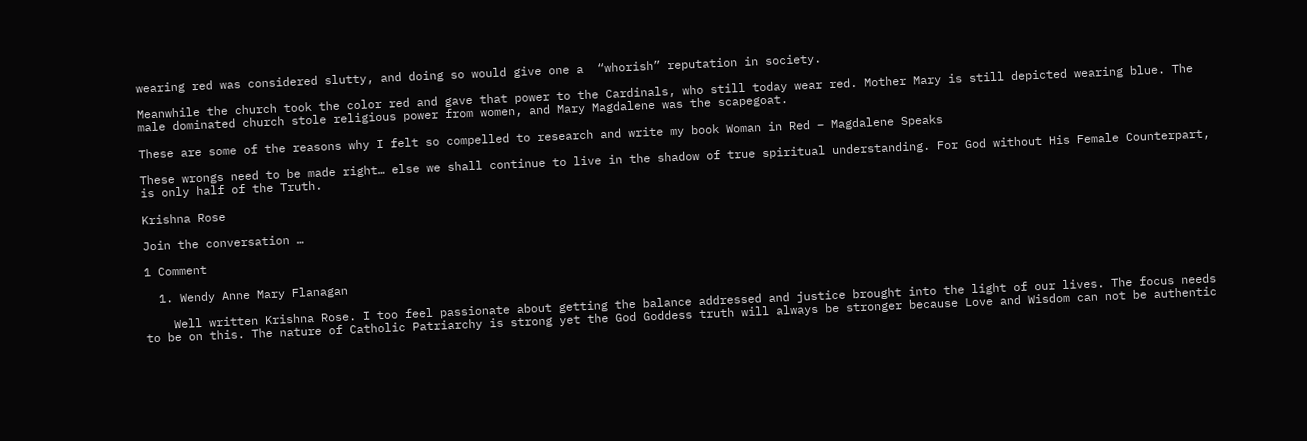wearing red was considered slutty, and doing so would give one a  “whorish” reputation in society.

Meanwhile the church took the color red and gave that power to the Cardinals, who still today wear red. Mother Mary is still depicted wearing blue. The male dominated church stole religious power from women, and Mary Magdalene was the scapegoat.

These are some of the reasons why I felt so compelled to research and write my book Woman in Red – Magdalene Speaks

These wrongs need to be made right… else we shall continue to live in the shadow of true spiritual understanding. For God without His Female Counterpart, is only half of the Truth.

Krishna Rose

Join the conversation …

1 Comment

  1. Wendy Anne Mary Flanagan

    Well written Krishna Rose. I too feel passionate about getting the balance addressed and justice brought into the light of our lives. The focus needs to be on this. The nature of Catholic Patriarchy is strong yet the God Goddess truth will always be stronger because Love and Wisdom can not be authentic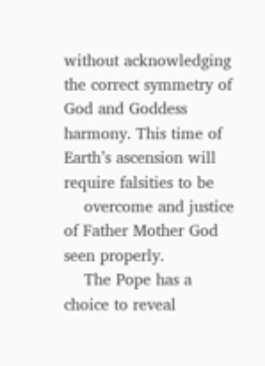without acknowledging the correct symmetry of God and Goddess harmony. This time of Earth’s ascension will require falsities to be
    overcome and justice of Father Mother God seen properly.
    The Pope has a choice to reveal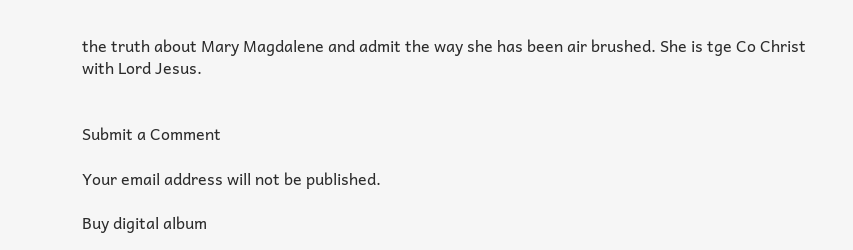the truth about Mary Magdalene and admit the way she has been air brushed. She is tge Co Christ with Lord Jesus.


Submit a Comment

Your email address will not be published.

Buy digital album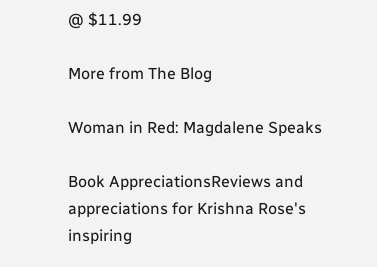@ $11.99

More from The Blog

Woman in Red: Magdalene Speaks

Book AppreciationsReviews and appreciations for Krishna Rose's inspiring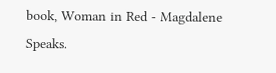book, Woman in Red - Magdalene Speaks.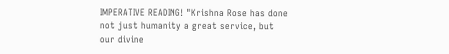IMPERATIVE READING! "Krishna Rose has done not just humanity a great service, but our divine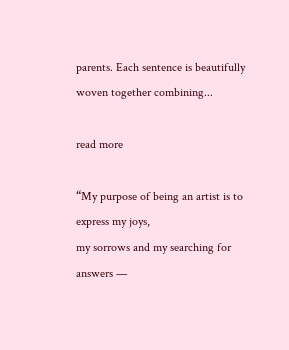parents. Each sentence is beautifully woven together combining...

read more

“My purpose of being an artist is to express my joys,
my sorrows and my searching for answers —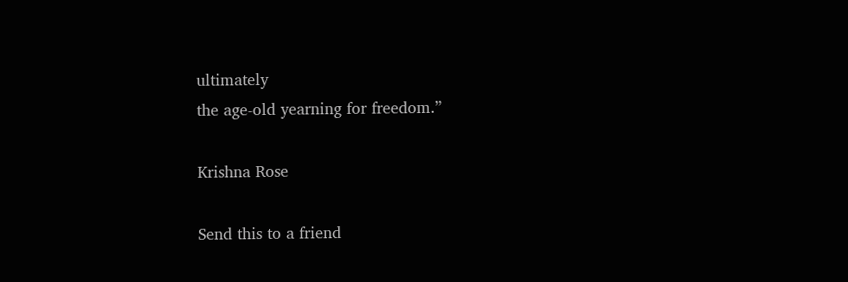ultimately
the age-old yearning for freedom.”

Krishna Rose

Send this to a friend